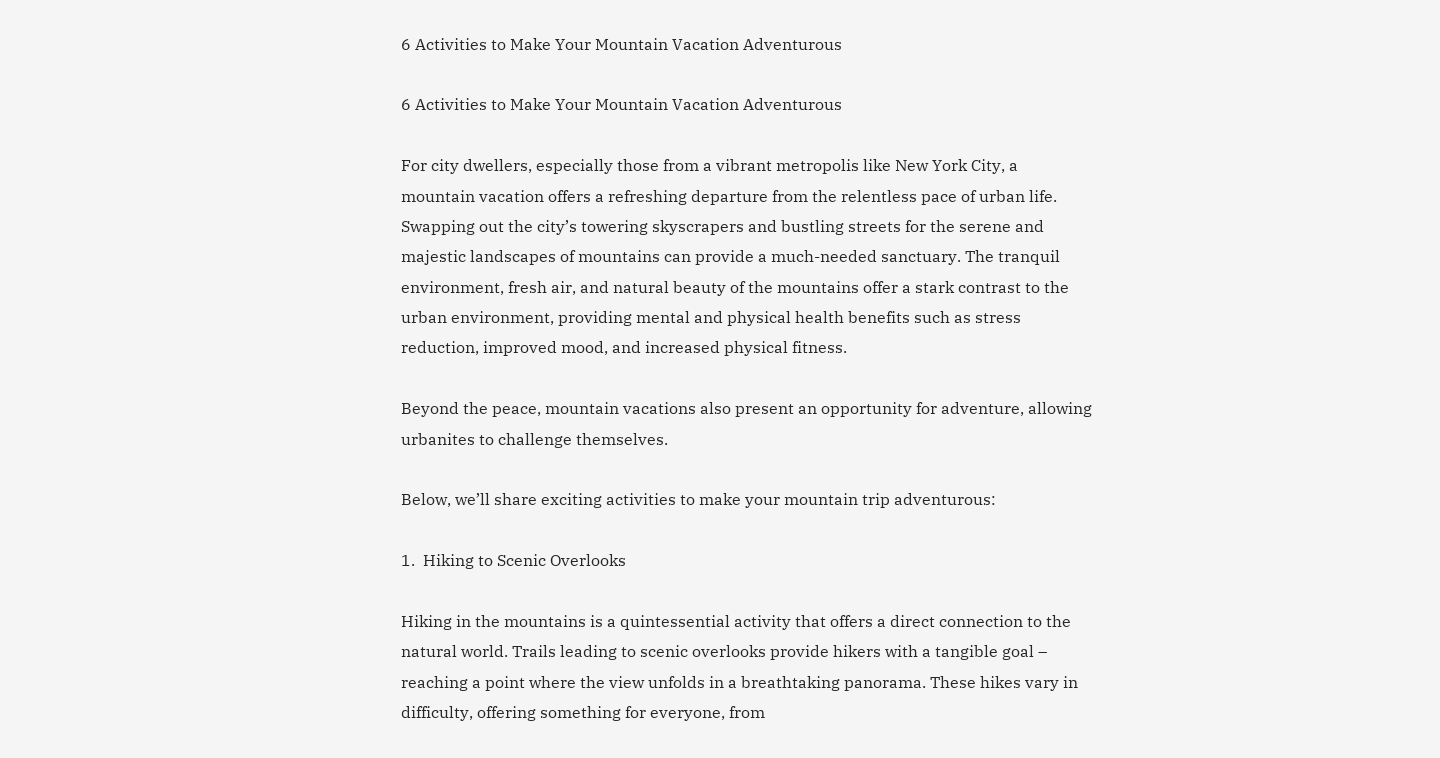6 Activities to Make Your Mountain Vacation Adventurous

6 Activities to Make Your Mountain Vacation Adventurous

For city dwellers, especially those from a vibrant metropolis like New York City, a mountain vacation offers a refreshing departure from the relentless pace of urban life. Swapping out the city’s towering skyscrapers and bustling streets for the serene and majestic landscapes of mountains can provide a much-needed sanctuary. The tranquil environment, fresh air, and natural beauty of the mountains offer a stark contrast to the urban environment, providing mental and physical health benefits such as stress reduction, improved mood, and increased physical fitness.

Beyond the peace, mountain vacations also present an opportunity for adventure, allowing urbanites to challenge themselves.

Below, we’ll share exciting activities to make your mountain trip adventurous:

1.  Hiking to Scenic Overlooks

Hiking in the mountains is a quintessential activity that offers a direct connection to the natural world. Trails leading to scenic overlooks provide hikers with a tangible goal – reaching a point where the view unfolds in a breathtaking panorama. These hikes vary in difficulty, offering something for everyone, from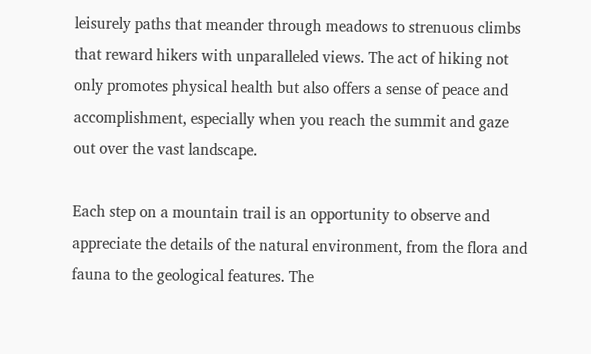leisurely paths that meander through meadows to strenuous climbs that reward hikers with unparalleled views. The act of hiking not only promotes physical health but also offers a sense of peace and accomplishment, especially when you reach the summit and gaze out over the vast landscape.

Each step on a mountain trail is an opportunity to observe and appreciate the details of the natural environment, from the flora and fauna to the geological features. The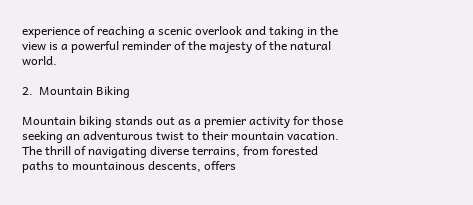experience of reaching a scenic overlook and taking in the view is a powerful reminder of the majesty of the natural world.

2.  Mountain Biking

Mountain biking stands out as a premier activity for those seeking an adventurous twist to their mountain vacation. The thrill of navigating diverse terrains, from forested paths to mountainous descents, offers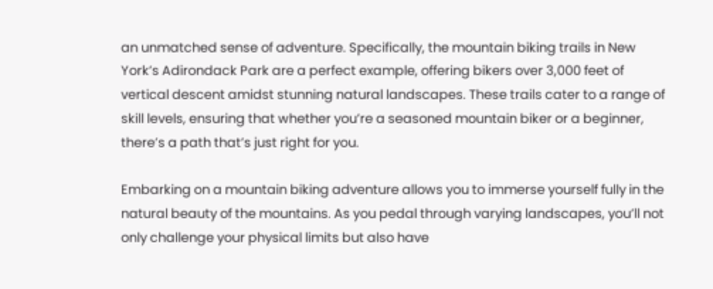an unmatched sense of adventure. Specifically, the mountain biking trails in New York’s Adirondack Park are a perfect example, offering bikers over 3,000 feet of vertical descent amidst stunning natural landscapes. These trails cater to a range of skill levels, ensuring that whether you’re a seasoned mountain biker or a beginner, there’s a path that’s just right for you.

Embarking on a mountain biking adventure allows you to immerse yourself fully in the natural beauty of the mountains. As you pedal through varying landscapes, you’ll not only challenge your physical limits but also have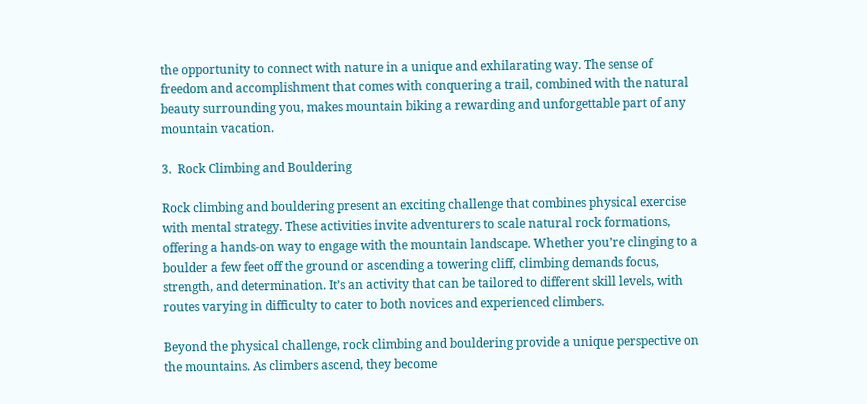the opportunity to connect with nature in a unique and exhilarating way. The sense of freedom and accomplishment that comes with conquering a trail, combined with the natural beauty surrounding you, makes mountain biking a rewarding and unforgettable part of any mountain vacation.

3.  Rock Climbing and Bouldering

Rock climbing and bouldering present an exciting challenge that combines physical exercise with mental strategy. These activities invite adventurers to scale natural rock formations, offering a hands-on way to engage with the mountain landscape. Whether you’re clinging to a boulder a few feet off the ground or ascending a towering cliff, climbing demands focus, strength, and determination. It’s an activity that can be tailored to different skill levels, with routes varying in difficulty to cater to both novices and experienced climbers.

Beyond the physical challenge, rock climbing and bouldering provide a unique perspective on the mountains. As climbers ascend, they become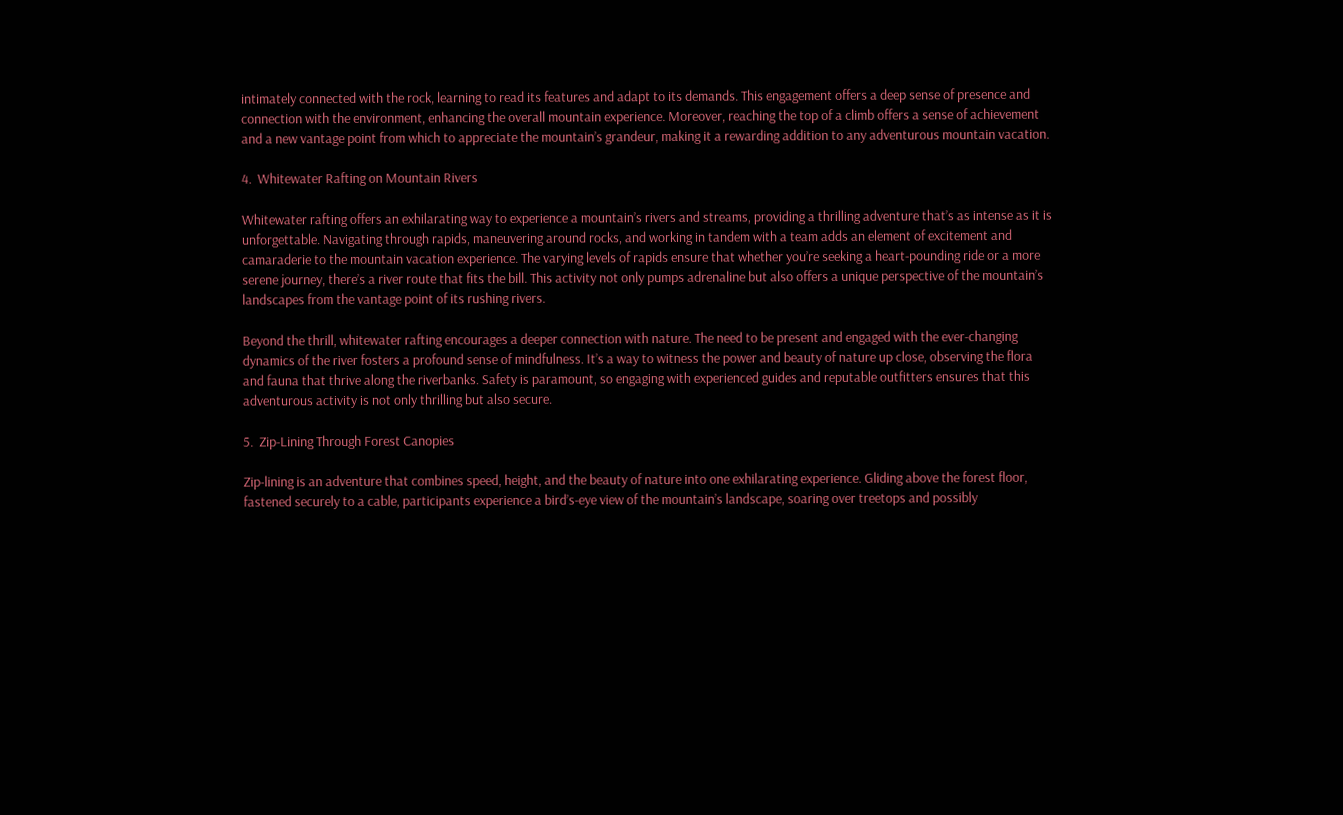intimately connected with the rock, learning to read its features and adapt to its demands. This engagement offers a deep sense of presence and connection with the environment, enhancing the overall mountain experience. Moreover, reaching the top of a climb offers a sense of achievement and a new vantage point from which to appreciate the mountain’s grandeur, making it a rewarding addition to any adventurous mountain vacation.

4.  Whitewater Rafting on Mountain Rivers

Whitewater rafting offers an exhilarating way to experience a mountain’s rivers and streams, providing a thrilling adventure that’s as intense as it is unforgettable. Navigating through rapids, maneuvering around rocks, and working in tandem with a team adds an element of excitement and camaraderie to the mountain vacation experience. The varying levels of rapids ensure that whether you’re seeking a heart-pounding ride or a more serene journey, there’s a river route that fits the bill. This activity not only pumps adrenaline but also offers a unique perspective of the mountain’s landscapes from the vantage point of its rushing rivers.

Beyond the thrill, whitewater rafting encourages a deeper connection with nature. The need to be present and engaged with the ever-changing dynamics of the river fosters a profound sense of mindfulness. It’s a way to witness the power and beauty of nature up close, observing the flora and fauna that thrive along the riverbanks. Safety is paramount, so engaging with experienced guides and reputable outfitters ensures that this adventurous activity is not only thrilling but also secure.

5.  Zip-Lining Through Forest Canopies

Zip-lining is an adventure that combines speed, height, and the beauty of nature into one exhilarating experience. Gliding above the forest floor, fastened securely to a cable, participants experience a bird’s-eye view of the mountain’s landscape, soaring over treetops and possibly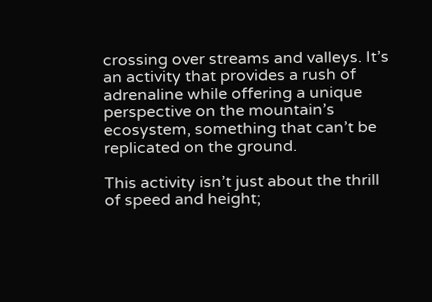crossing over streams and valleys. It’s an activity that provides a rush of adrenaline while offering a unique perspective on the mountain’s ecosystem, something that can’t be replicated on the ground.

This activity isn’t just about the thrill of speed and height;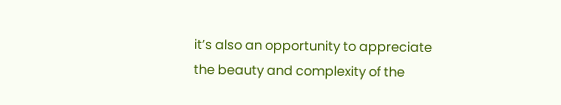it’s also an opportunity to appreciate the beauty and complexity of the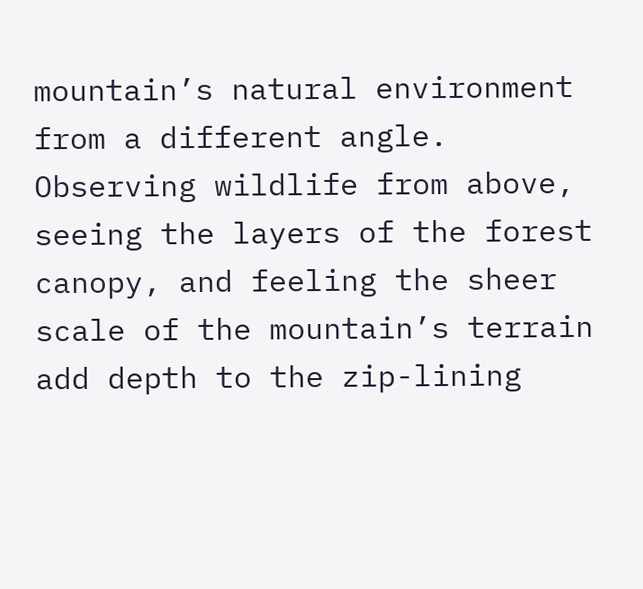mountain’s natural environment from a different angle. Observing wildlife from above, seeing the layers of the forest canopy, and feeling the sheer scale of the mountain’s terrain add depth to the zip-lining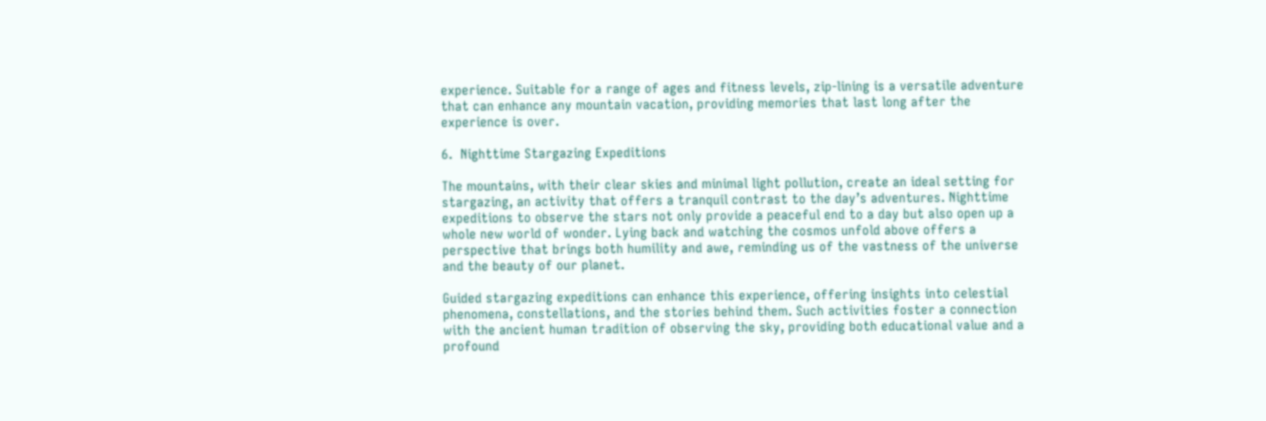experience. Suitable for a range of ages and fitness levels, zip-lining is a versatile adventure that can enhance any mountain vacation, providing memories that last long after the experience is over.

6.  Nighttime Stargazing Expeditions

The mountains, with their clear skies and minimal light pollution, create an ideal setting for stargazing, an activity that offers a tranquil contrast to the day’s adventures. Nighttime expeditions to observe the stars not only provide a peaceful end to a day but also open up a whole new world of wonder. Lying back and watching the cosmos unfold above offers a perspective that brings both humility and awe, reminding us of the vastness of the universe and the beauty of our planet.

Guided stargazing expeditions can enhance this experience, offering insights into celestial phenomena, constellations, and the stories behind them. Such activities foster a connection with the ancient human tradition of observing the sky, providing both educational value and a profound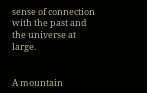sense of connection with the past and the universe at large.


A mountain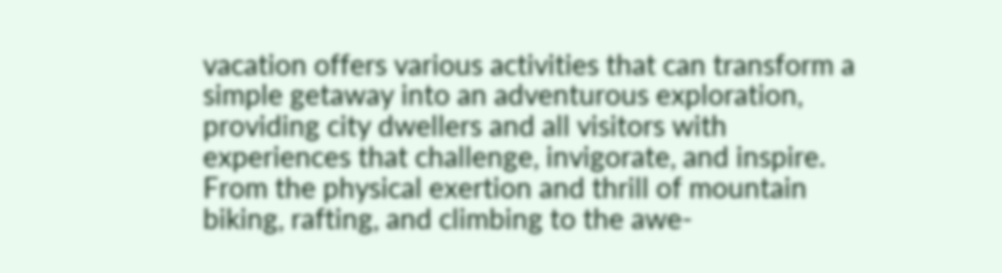vacation offers various activities that can transform a simple getaway into an adventurous exploration, providing city dwellers and all visitors with experiences that challenge, invigorate, and inspire. From the physical exertion and thrill of mountain biking, rafting, and climbing to the awe-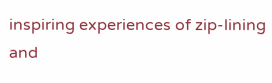inspiring experiences of zip-lining and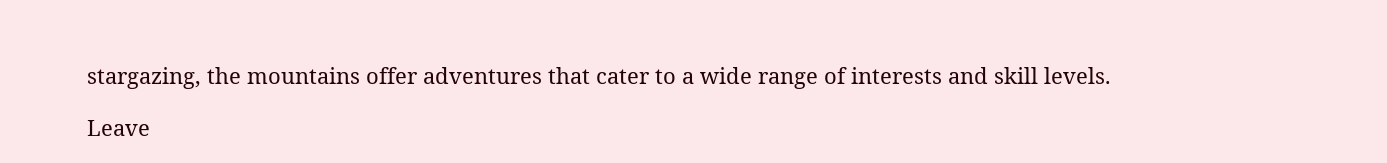stargazing, the mountains offer adventures that cater to a wide range of interests and skill levels.

Leave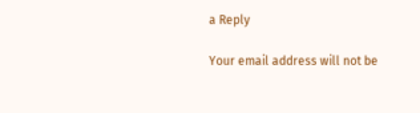a Reply

Your email address will not be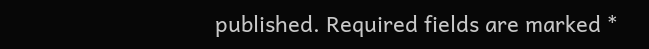published. Required fields are marked *